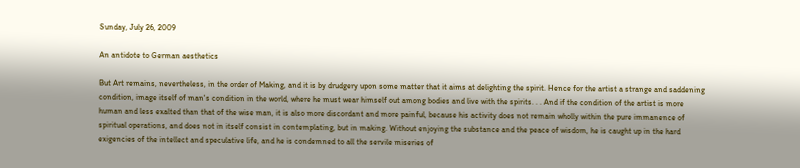Sunday, July 26, 2009

An antidote to German aesthetics

But Art remains, nevertheless, in the order of Making, and it is by drudgery upon some matter that it aims at delighting the spirit. Hence for the artist a strange and saddening condition, image itself of man's condition in the world, where he must wear himself out among bodies and live with the spirits. . . And if the condition of the artist is more human and less exalted than that of the wise man, it is also more discordant and more painful, because his activity does not remain wholly within the pure immanence of spiritual operations, and does not in itself consist in contemplating, but in making. Without enjoying the substance and the peace of wisdom, he is caught up in the hard exigencies of the intellect and speculative life, and he is condemned to all the servile miseries of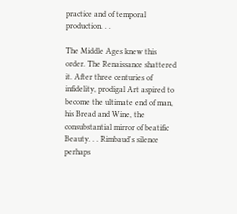practice and of temporal production. . .

The Middle Ages knew this order. The Renaissance shattered it. After three centuries of infidelity, prodigal Art aspired to become the ultimate end of man, his Bread and Wine, the consubstantial mirror of beatific Beauty. . . Rimbaud's silence perhaps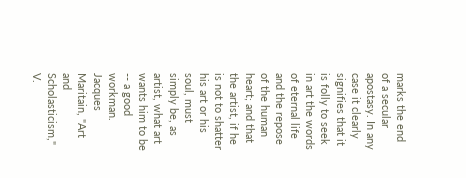marks the end of a secular apostasy. In any case it clearly signifies that it is folly to seek in art the words of eternal life and the repose of the human heart; and that the artist, if he is not to shatter his art or his soul, must simply be, as artist, what art wants him to be -- a good workman.
Jacques Maritain, "Art and Scholasticism," V.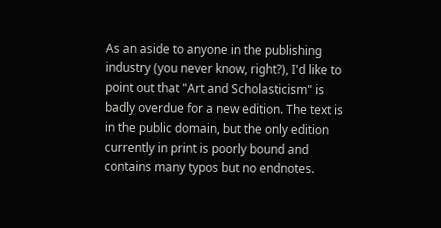As an aside to anyone in the publishing industry (you never know, right?), I'd like to point out that "Art and Scholasticism" is badly overdue for a new edition. The text is in the public domain, but the only edition currently in print is poorly bound and contains many typos but no endnotes.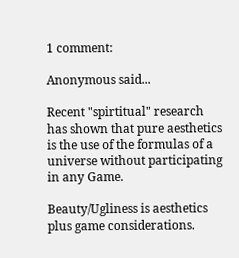1 comment:

Anonymous said...

Recent "spirtitual" research has shown that pure aesthetics is the use of the formulas of a universe without participating in any Game.

Beauty/Ugliness is aesthetics plus game considerations.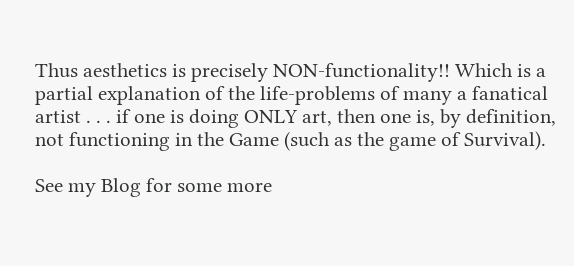Thus aesthetics is precisely NON-functionality!! Which is a partial explanation of the life-problems of many a fanatical artist . . . if one is doing ONLY art, then one is, by definition, not functioning in the Game (such as the game of Survival).

See my Blog for some more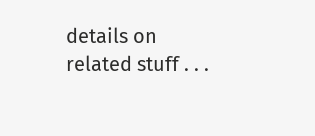details on related stuff . . .